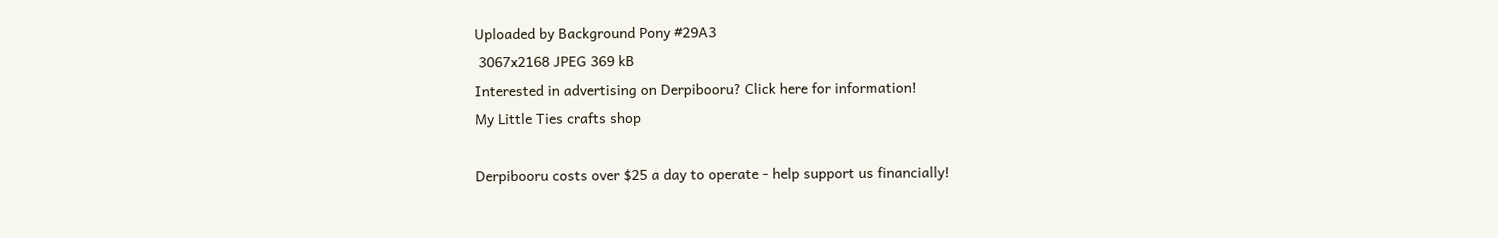Uploaded by Background Pony #29A3
 3067x2168 JPEG 369 kB
Interested in advertising on Derpibooru? Click here for information!
My Little Ties crafts shop

Derpibooru costs over $25 a day to operate - help support us financially!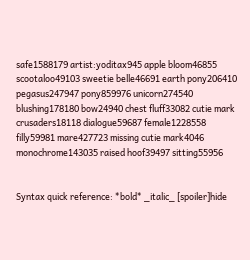safe1588179 artist:yoditax945 apple bloom46855 scootaloo49103 sweetie belle46691 earth pony206410 pegasus247947 pony859976 unicorn274540 blushing178180 bow24940 chest fluff33082 cutie mark crusaders18118 dialogue59687 female1228558 filly59981 mare427723 missing cutie mark4046 monochrome143035 raised hoof39497 sitting55956


Syntax quick reference: *bold* _italic_ [spoiler]hide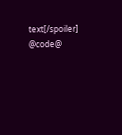text[/spoiler] @code@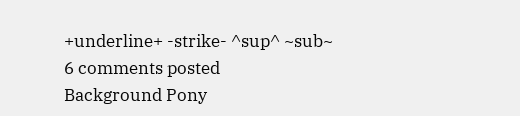+underline+ -strike- ^sup^ ~sub~
6 comments posted
Background Pony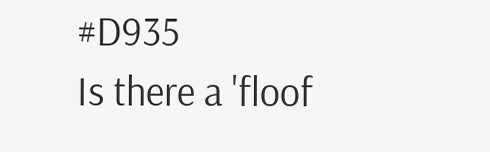#D935
Is there a 'floof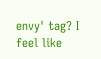envy' tag? I feel like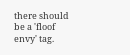there should be a 'floof envy' tag.